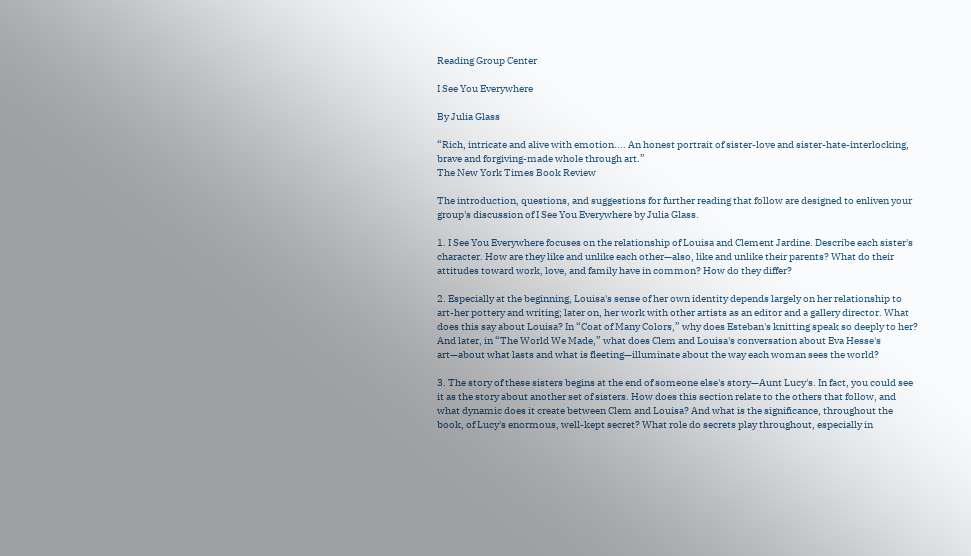Reading Group Center

I See You Everywhere

By Julia Glass

“Rich, intricate and alive with emotion.... An honest portrait of sister-love and sister-hate-interlocking, brave and forgiving-made whole through art.”
The New York Times Book Review

The introduction, questions, and suggestions for further reading that follow are designed to enliven your group's discussion of I See You Everywhere by Julia Glass.

1. I See You Everywhere focuses on the relationship of Louisa and Clement Jardine. Describe each sister's character. How are they like and unlike each other—also, like and unlike their parents? What do their attitudes toward work, love, and family have in common? How do they differ?

2. Especially at the beginning, Louisa's sense of her own identity depends largely on her relationship to art-her pottery and writing; later on, her work with other artists as an editor and a gallery director. What does this say about Louisa? In “Coat of Many Colors,” why does Esteban's knitting speak so deeply to her? And later, in “The World We Made,” what does Clem and Louisa's conversation about Eva Hesse's art—about what lasts and what is fleeting—illuminate about the way each woman sees the world?

3. The story of these sisters begins at the end of someone else's story—Aunt Lucy's. In fact, you could see it as the story about another set of sisters. How does this section relate to the others that follow, and what dynamic does it create between Clem and Louisa? And what is the significance, throughout the book, of Lucy's enormous, well-kept secret? What role do secrets play throughout, especially in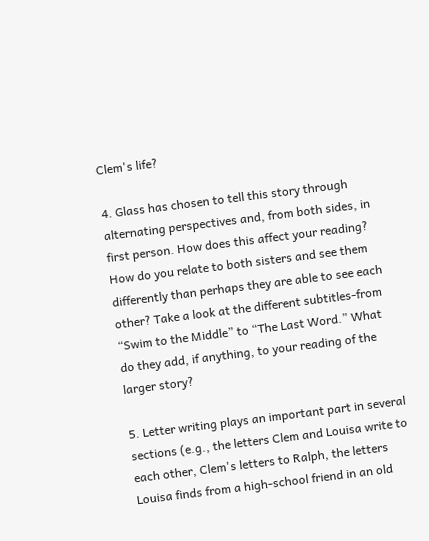Clem's life?

4. Glass has chosen to tell this story through alternating perspectives and, from both sides, in first person. How does this affect your reading? How do you relate to both sisters and see them differently than perhaps they are able to see each other? Take a look at the different subtitles-from “Swim to the Middle” to “The Last Word.” What do they add, if anything, to your reading of the larger story?

5. Letter writing plays an important part in several sections (e.g., the letters Clem and Louisa write to each other, Clem's letters to Ralph, the letters Louisa finds from a high-school friend in an old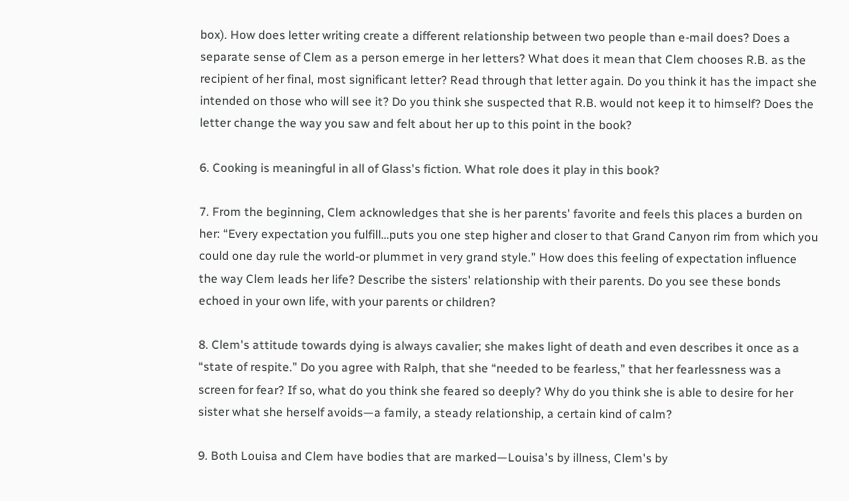box). How does letter writing create a different relationship between two people than e-mail does? Does a separate sense of Clem as a person emerge in her letters? What does it mean that Clem chooses R.B. as the recipient of her final, most significant letter? Read through that letter again. Do you think it has the impact she intended on those who will see it? Do you think she suspected that R.B. would not keep it to himself? Does the letter change the way you saw and felt about her up to this point in the book?

6. Cooking is meaningful in all of Glass's fiction. What role does it play in this book?

7. From the beginning, Clem acknowledges that she is her parents' favorite and feels this places a burden on her: “Every expectation you fulfill…puts you one step higher and closer to that Grand Canyon rim from which you could one day rule the world-or plummet in very grand style.” How does this feeling of expectation influence the way Clem leads her life? Describe the sisters' relationship with their parents. Do you see these bonds echoed in your own life, with your parents or children?

8. Clem's attitude towards dying is always cavalier; she makes light of death and even describes it once as a “state of respite.” Do you agree with Ralph, that she “needed to be fearless,” that her fearlessness was a screen for fear? If so, what do you think she feared so deeply? Why do you think she is able to desire for her sister what she herself avoids—a family, a steady relationship, a certain kind of calm?

9. Both Louisa and Clem have bodies that are marked—Louisa's by illness, Clem's by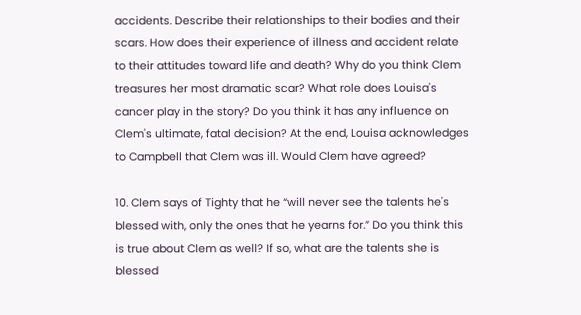accidents. Describe their relationships to their bodies and their scars. How does their experience of illness and accident relate to their attitudes toward life and death? Why do you think Clem treasures her most dramatic scar? What role does Louisa's cancer play in the story? Do you think it has any influence on Clem's ultimate, fatal decision? At the end, Louisa acknowledges to Campbell that Clem was ill. Would Clem have agreed?

10. Clem says of Tighty that he “will never see the talents he's blessed with, only the ones that he yearns for.” Do you think this is true about Clem as well? If so, what are the talents she is blessed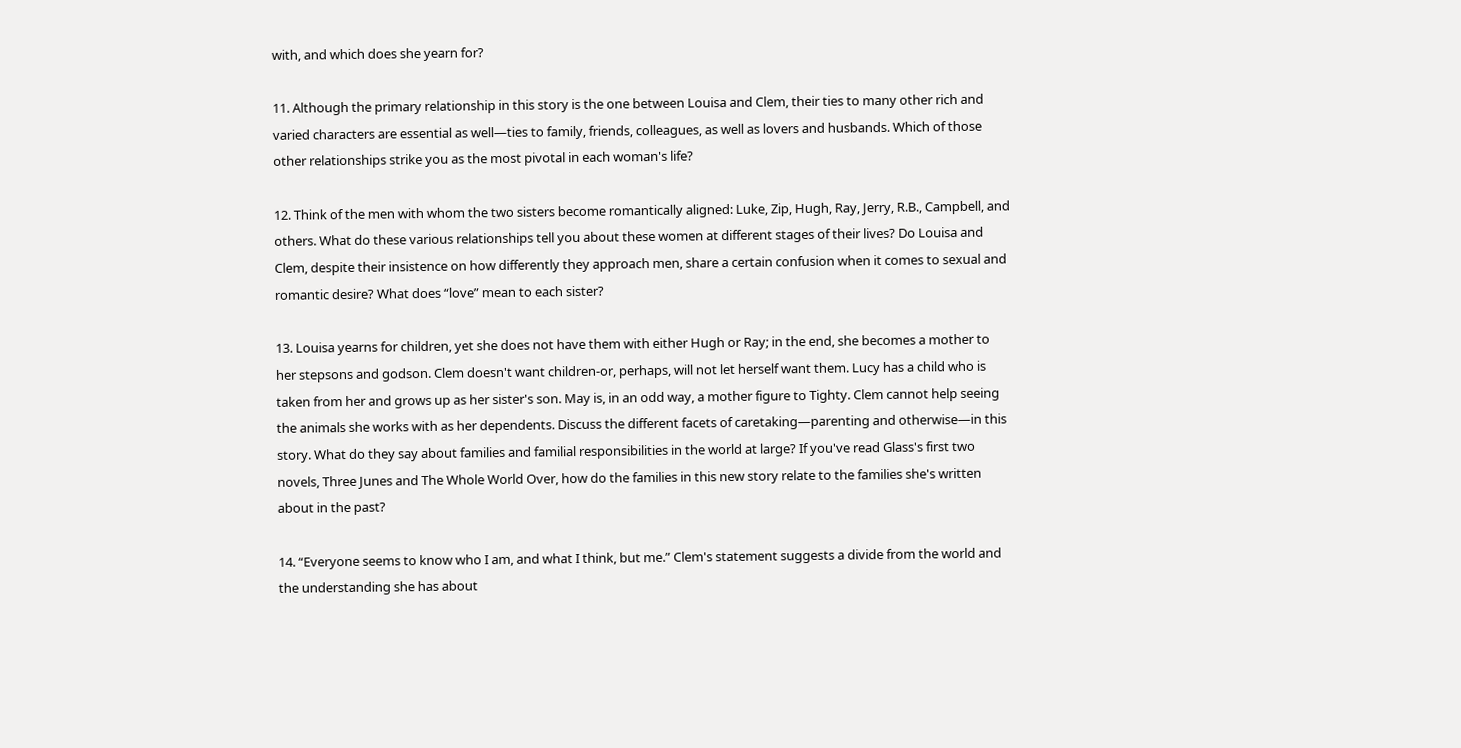with, and which does she yearn for?

11. Although the primary relationship in this story is the one between Louisa and Clem, their ties to many other rich and varied characters are essential as well—ties to family, friends, colleagues, as well as lovers and husbands. Which of those other relationships strike you as the most pivotal in each woman's life?

12. Think of the men with whom the two sisters become romantically aligned: Luke, Zip, Hugh, Ray, Jerry, R.B., Campbell, and others. What do these various relationships tell you about these women at different stages of their lives? Do Louisa and Clem, despite their insistence on how differently they approach men, share a certain confusion when it comes to sexual and romantic desire? What does “love” mean to each sister?

13. Louisa yearns for children, yet she does not have them with either Hugh or Ray; in the end, she becomes a mother to her stepsons and godson. Clem doesn't want children-or, perhaps, will not let herself want them. Lucy has a child who is taken from her and grows up as her sister's son. May is, in an odd way, a mother figure to Tighty. Clem cannot help seeing the animals she works with as her dependents. Discuss the different facets of caretaking—parenting and otherwise—in this story. What do they say about families and familial responsibilities in the world at large? If you've read Glass's first two novels, Three Junes and The Whole World Over, how do the families in this new story relate to the families she's written about in the past?

14. “Everyone seems to know who I am, and what I think, but me.” Clem's statement suggests a divide from the world and the understanding she has about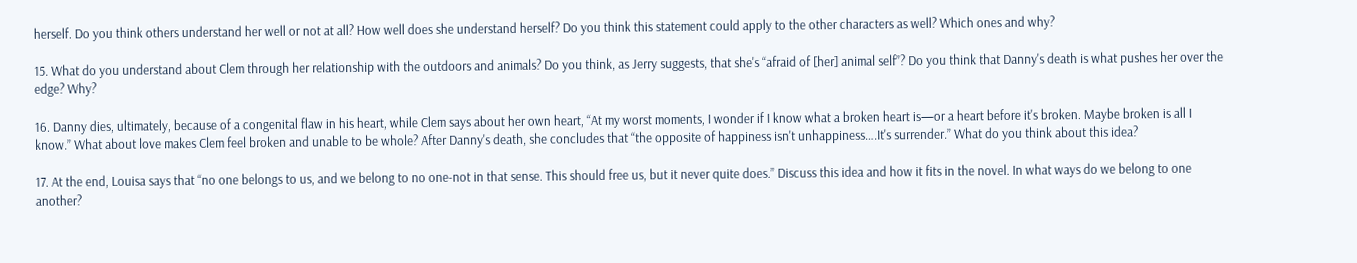herself. Do you think others understand her well or not at all? How well does she understand herself? Do you think this statement could apply to the other characters as well? Which ones and why?

15. What do you understand about Clem through her relationship with the outdoors and animals? Do you think, as Jerry suggests, that she's “afraid of [her] animal self”? Do you think that Danny's death is what pushes her over the edge? Why?

16. Danny dies, ultimately, because of a congenital flaw in his heart, while Clem says about her own heart, “At my worst moments, I wonder if I know what a broken heart is—or a heart before it's broken. Maybe broken is all I know.” What about love makes Clem feel broken and unable to be whole? After Danny's death, she concludes that “the opposite of happiness isn't unhappiness….It's surrender.” What do you think about this idea?

17. At the end, Louisa says that “no one belongs to us, and we belong to no one-not in that sense. This should free us, but it never quite does.” Discuss this idea and how it fits in the novel. In what ways do we belong to one another?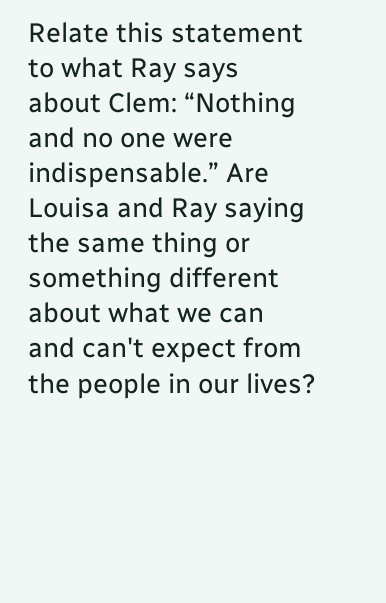Relate this statement to what Ray says about Clem: “Nothing and no one were indispensable.” Are Louisa and Ray saying the same thing or something different about what we can and can't expect from the people in our lives?